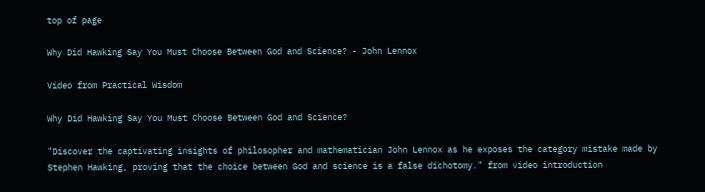top of page

Why Did Hawking Say You Must Choose Between God and Science? - John Lennox

Video from Practical Wisdom

Why Did Hawking Say You Must Choose Between God and Science?

"Discover the captivating insights of philosopher and mathematician John Lennox as he exposes the category mistake made by Stephen Hawking, proving that the choice between God and science is a false dichotomy." from video introduction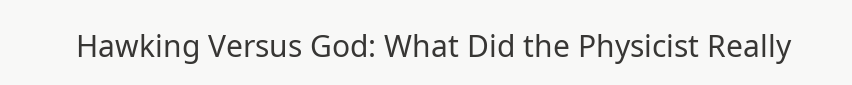Hawking Versus God: What Did the Physicist Really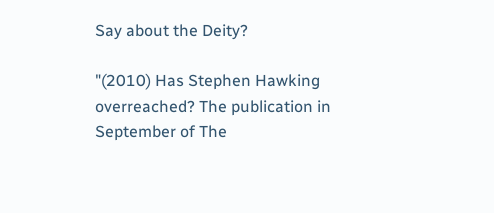Say about the Deity?

"(2010) Has Stephen Hawking overreached? The publication in September of The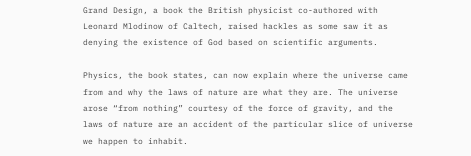Grand Design, a book the British physicist co-authored with Leonard Mlodinow of Caltech, raised hackles as some saw it as denying the existence of God based on scientific arguments.

Physics, the book states, can now explain where the universe came from and why the laws of nature are what they are. The universe arose “from nothing” courtesy of the force of gravity, and the laws of nature are an accident of the particular slice of universe we happen to inhabit.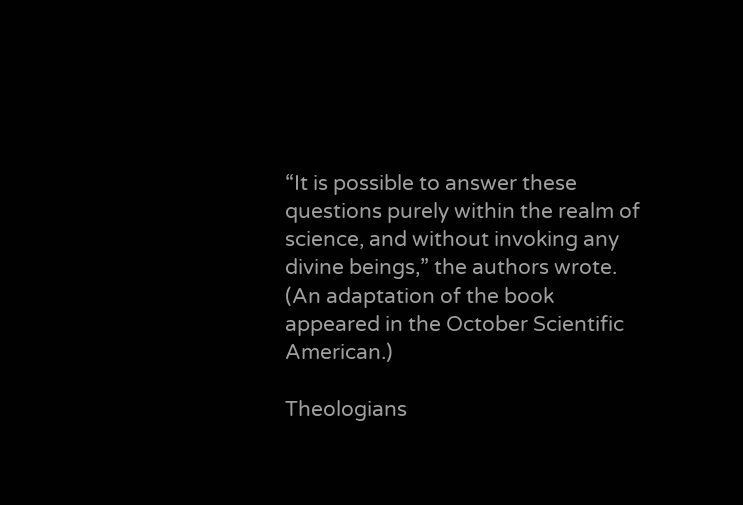“It is possible to answer these questions purely within the realm of science, and without invoking any divine beings,” the authors wrote. (An adaptation of the book appeared in the October Scientific American.)

Theologians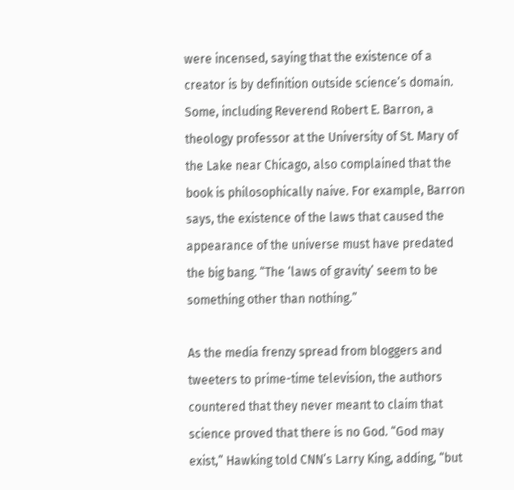were incensed, saying that the existence of a creator is by definition outside science’s domain. Some, including Reverend Robert E. Barron, a theology professor at the University of St. Mary of the Lake near Chicago, also complained that the book is philosophically naive. For example, Barron says, the existence of the laws that caused the appearance of the universe must have predated the big bang. “The ‘laws of gravity’ seem to be something other than nothing.”

As the media frenzy spread from bloggers and tweeters to prime-time television, the authors countered that they never meant to claim that science proved that there is no God. “God may exist,” Hawking told CNN’s Larry King, adding, “but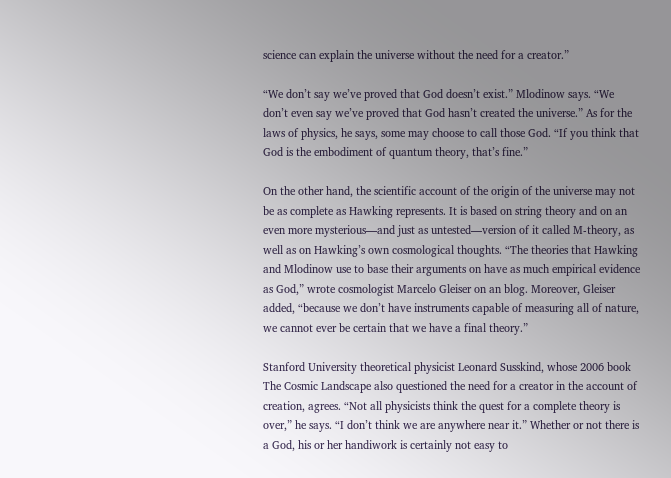science can explain the universe without the need for a creator.”

“We don’t say we’ve proved that God doesn’t exist.” Mlodinow says. “We don’t even say we’ve proved that God hasn’t created the universe.” As for the laws of physics, he says, some may choose to call those God. “If you think that God is the embodiment of quantum theory, that’s fine.”

On the other hand, the scientific account of the origin of the universe may not be as complete as Hawking represents. It is based on string theory and on an even more mysterious—and just as untested—version of it called M-theory, as well as on Hawking’s own cosmological thoughts. “The theories that Hawking and Mlodinow use to base their arguments on have as much empirical evidence as God,” wrote cosmologist Marcelo Gleiser on an blog. Moreover, Gleiser added, “because we don’t have instruments capable of measuring all of nature, we cannot ever be certain that we have a final theory.”

Stanford University theoretical physicist Leonard Susskind, whose 2006 book The Cosmic Landscape also questioned the need for a creator in the account of creation, agrees. “Not all physicists think the quest for a complete theory is over,” he says. “I don’t think we are anywhere near it.” Whether or not there is a God, his or her handiwork is certainly not easy to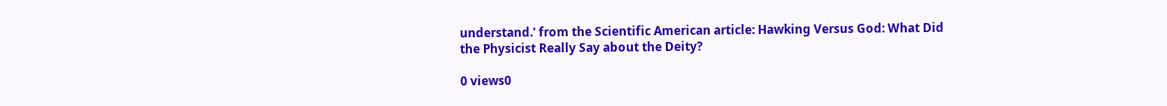understand.' from the Scientific American article: Hawking Versus God: What Did the Physicist Really Say about the Deity?

0 views0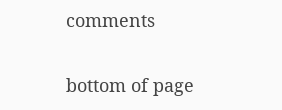comments


bottom of page